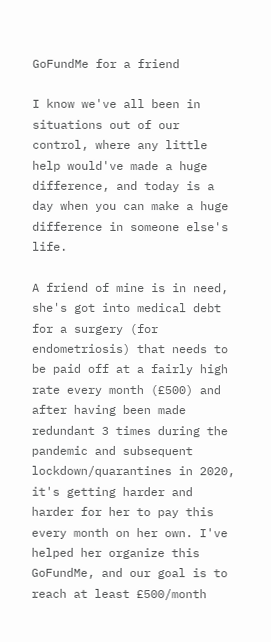GoFundMe for a friend

I know we've all been in situations out of our control, where any little help would've made a huge difference, and today is a day when you can make a huge difference in someone else's life.

A friend of mine is in need, she's got into medical debt for a surgery (for endometriosis) that needs to be paid off at a fairly high rate every month (£500) and after having been made redundant 3 times during the pandemic and subsequent lockdown/quarantines in 2020, it's getting harder and harder for her to pay this every month on her own. I've helped her organize this GoFundMe, and our goal is to reach at least £500/month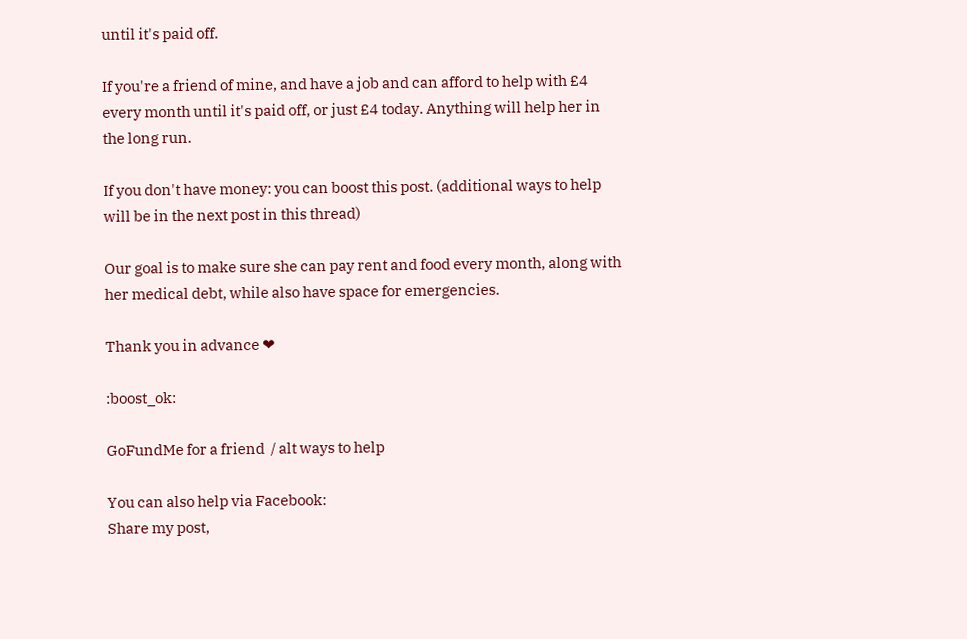until it's paid off.

If you're a friend of mine, and have a job and can afford to help with £4 every month until it's paid off, or just £4 today. Anything will help her in the long run.

If you don't have money: you can boost this post. (additional ways to help will be in the next post in this thread)

Our goal is to make sure she can pay rent and food every month, along with her medical debt, while also have space for emergencies.

Thank you in advance ❤

:boost_ok:

GoFundMe for a friend  / alt ways to help

You can also help via Facebook:
Share my post,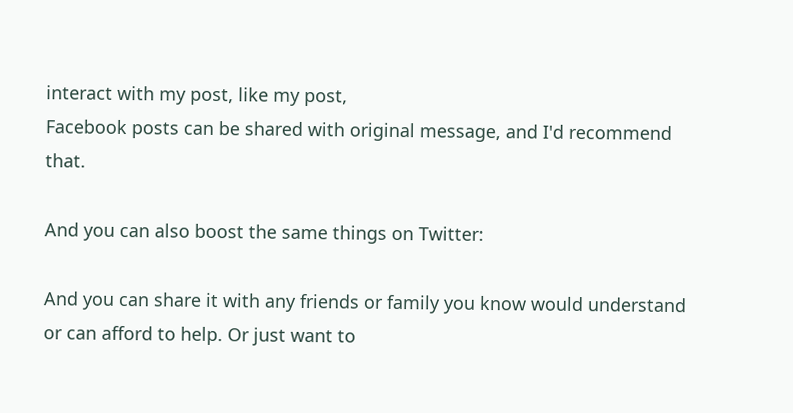interact with my post, like my post,
Facebook posts can be shared with original message, and I'd recommend that.

And you can also boost the same things on Twitter:

And you can share it with any friends or family you know would understand or can afford to help. Or just want to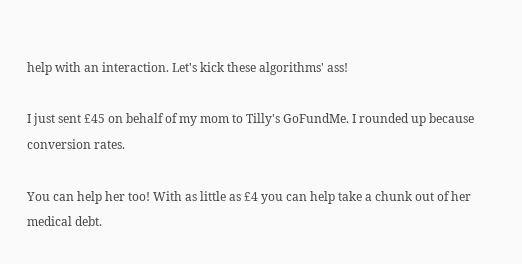help with an interaction. Let's kick these algorithms' ass!

I just sent £45 on behalf of my mom to Tilly's GoFundMe. I rounded up because conversion rates.

You can help her too! With as little as £4 you can help take a chunk out of her medical debt.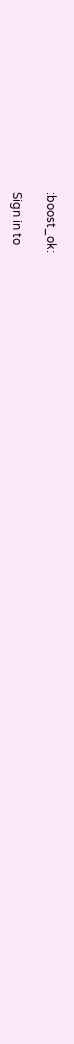:boost_ok:

Sign in to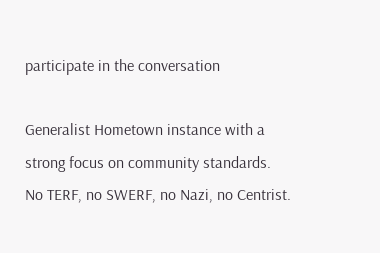participate in the conversation

Generalist Hometown instance with a strong focus on community standards. No TERF, no SWERF, no Nazi, no Centrist.